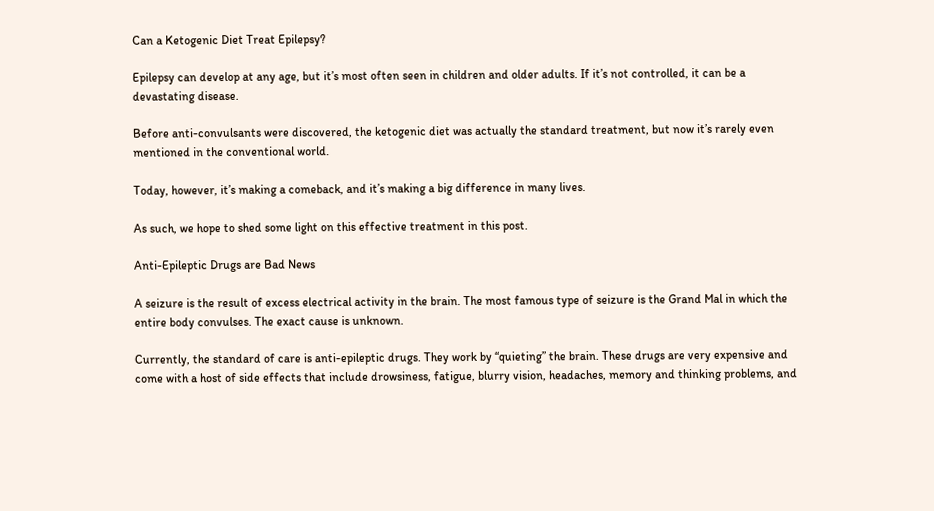Can a Ketogenic Diet Treat Epilepsy?

Epilepsy can develop at any age, but it’s most often seen in children and older adults. If it’s not controlled, it can be a devastating disease.

Before anti-convulsants were discovered, the ketogenic diet was actually the standard treatment, but now it’s rarely even mentioned in the conventional world.

Today, however, it’s making a comeback, and it’s making a big difference in many lives.

As such, we hope to shed some light on this effective treatment in this post.

Anti-Epileptic Drugs are Bad News

A seizure is the result of excess electrical activity in the brain. The most famous type of seizure is the Grand Mal in which the entire body convulses. The exact cause is unknown.

Currently, the standard of care is anti-epileptic drugs. They work by “quieting” the brain. These drugs are very expensive and come with a host of side effects that include drowsiness, fatigue, blurry vision, headaches, memory and thinking problems, and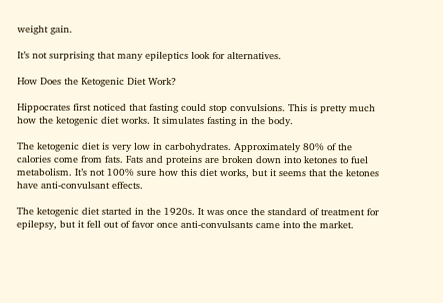weight gain.

It’s not surprising that many epileptics look for alternatives.

How Does the Ketogenic Diet Work?

Hippocrates first noticed that fasting could stop convulsions. This is pretty much how the ketogenic diet works. It simulates fasting in the body.

The ketogenic diet is very low in carbohydrates. Approximately 80% of the calories come from fats. Fats and proteins are broken down into ketones to fuel metabolism. It’s not 100% sure how this diet works, but it seems that the ketones have anti-convulsant effects.

The ketogenic diet started in the 1920s. It was once the standard of treatment for epilepsy, but it fell out of favor once anti-convulsants came into the market.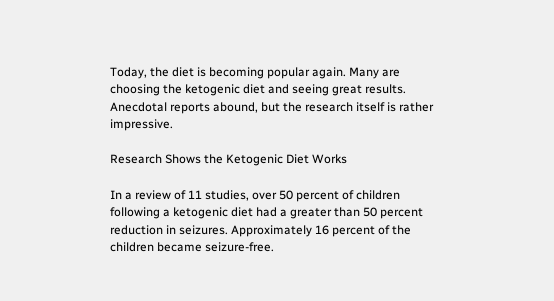Today, the diet is becoming popular again. Many are choosing the ketogenic diet and seeing great results. Anecdotal reports abound, but the research itself is rather impressive.

Research Shows the Ketogenic Diet Works

In a review of 11 studies, over 50 percent of children following a ketogenic diet had a greater than 50 percent reduction in seizures. Approximately 16 percent of the children became seizure-free.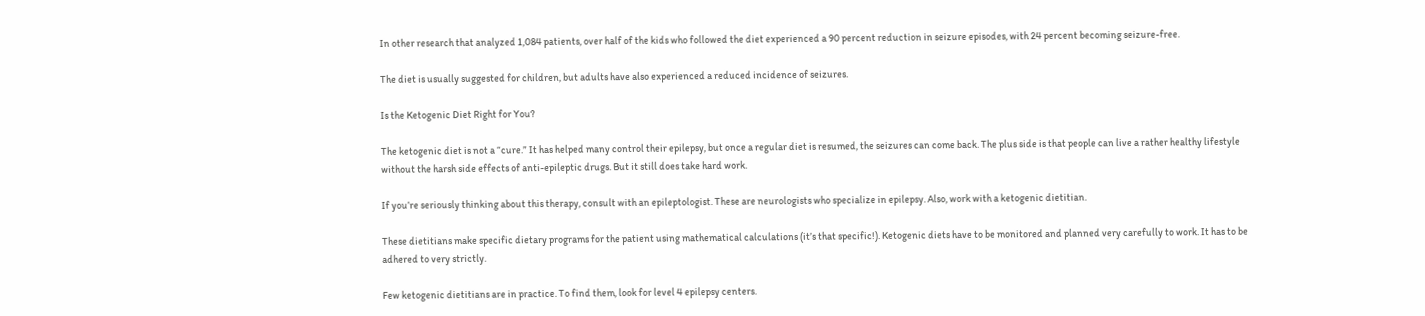In other research that analyzed 1,084 patients, over half of the kids who followed the diet experienced a 90 percent reduction in seizure episodes, with 24 percent becoming seizure-free.

The diet is usually suggested for children, but adults have also experienced a reduced incidence of seizures.

Is the Ketogenic Diet Right for You?

The ketogenic diet is not a “cure.” It has helped many control their epilepsy, but once a regular diet is resumed, the seizures can come back. The plus side is that people can live a rather healthy lifestyle without the harsh side effects of anti-epileptic drugs. But it still does take hard work.

If you’re seriously thinking about this therapy, consult with an epileptologist. These are neurologists who specialize in epilepsy. Also, work with a ketogenic dietitian.

These dietitians make specific dietary programs for the patient using mathematical calculations (it’s that specific!). Ketogenic diets have to be monitored and planned very carefully to work. It has to be adhered to very strictly.

Few ketogenic dietitians are in practice. To find them, look for level 4 epilepsy centers.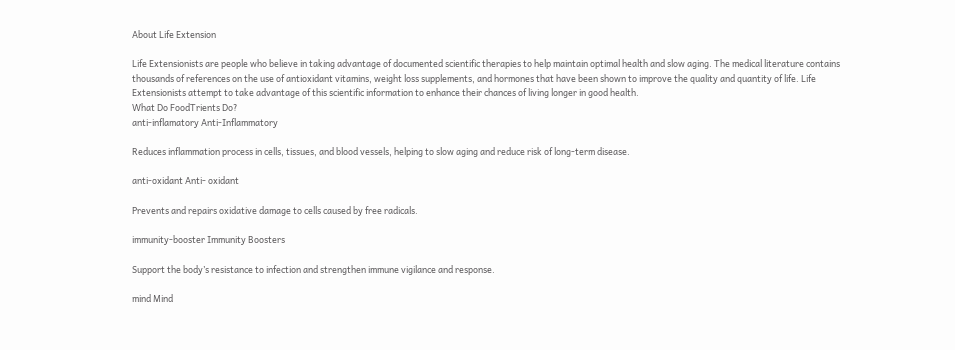About Life Extension

Life Extensionists are people who believe in taking advantage of documented scientific therapies to help maintain optimal health and slow aging. The medical literature contains thousands of references on the use of antioxidant vitamins, weight loss supplements, and hormones that have been shown to improve the quality and quantity of life. Life Extensionists attempt to take advantage of this scientific information to enhance their chances of living longer in good health.
What Do FoodTrients Do?
anti-inflamatory Anti-Inflammatory

Reduces inflammation process in cells, tissues, and blood vessels, helping to slow aging and reduce risk of long-term disease.

anti-oxidant Anti- oxidant

Prevents and repairs oxidative damage to cells caused by free radicals.

immunity-booster Immunity Boosters

Support the body’s resistance to infection and strengthen immune vigilance and response.

mind Mind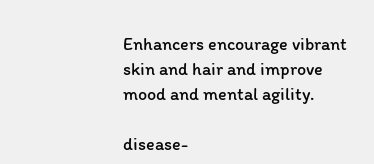Enhancers encourage vibrant skin and hair and improve mood and mental agility.

disease-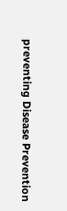preventing Disease Prevention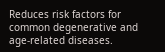Reduces risk factors for common degenerative and age-related diseases.